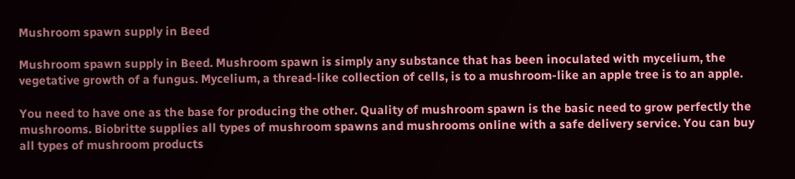Mushroom spawn supply in Beed

Mushroom spawn supply in Beed. Mushroom spawn is simply any substance that has been inoculated with mycelium, the vegetative growth of a fungus. Mycelium, a thread-like collection of cells, is to a mushroom-like an apple tree is to an apple.

You need to have one as the base for producing the other. Quality of mushroom spawn is the basic need to grow perfectly the mushrooms. Biobritte supplies all types of mushroom spawns and mushrooms online with a safe delivery service. You can buy all types of mushroom products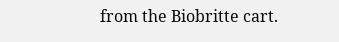from the Biobritte cart.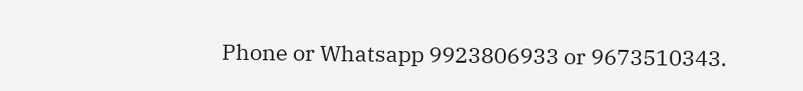Phone or Whatsapp 9923806933 or 9673510343.